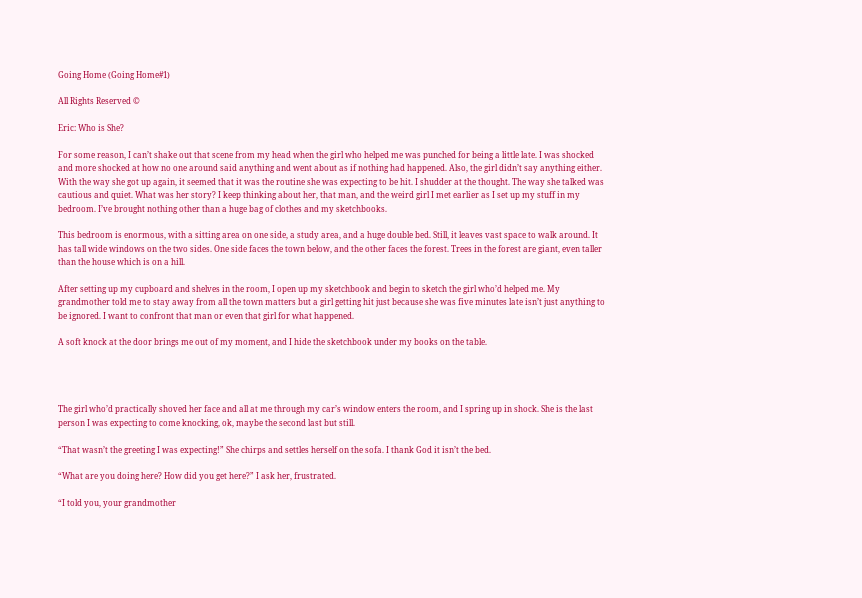Going Home (Going Home#1)

All Rights Reserved ©

Eric: Who is She?

For some reason, I can’t shake out that scene from my head when the girl who helped me was punched for being a little late. I was shocked and more shocked at how no one around said anything and went about as if nothing had happened. Also, the girl didn’t say anything either. With the way she got up again, it seemed that it was the routine she was expecting to be hit. I shudder at the thought. The way she talked was cautious and quiet. What was her story? I keep thinking about her, that man, and the weird girl I met earlier as I set up my stuff in my bedroom. I’ve brought nothing other than a huge bag of clothes and my sketchbooks.

This bedroom is enormous, with a sitting area on one side, a study area, and a huge double bed. Still, it leaves vast space to walk around. It has tall wide windows on the two sides. One side faces the town below, and the other faces the forest. Trees in the forest are giant, even taller than the house which is on a hill.

After setting up my cupboard and shelves in the room, I open up my sketchbook and begin to sketch the girl who’d helped me. My grandmother told me to stay away from all the town matters but a girl getting hit just because she was five minutes late isn’t just anything to be ignored. I want to confront that man or even that girl for what happened.

A soft knock at the door brings me out of my moment, and I hide the sketchbook under my books on the table.




The girl who’d practically shoved her face and all at me through my car’s window enters the room, and I spring up in shock. She is the last person I was expecting to come knocking, ok, maybe the second last but still.

“That wasn’t the greeting I was expecting!” She chirps and settles herself on the sofa. I thank God it isn’t the bed.

“What are you doing here? How did you get here?” I ask her, frustrated.

“I told you, your grandmother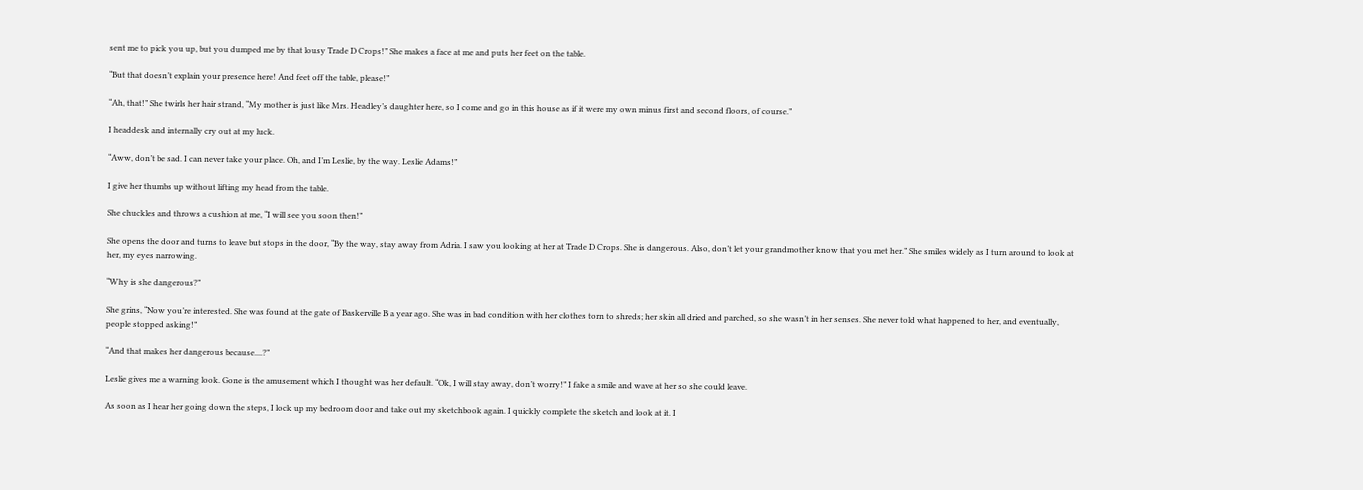sent me to pick you up, but you dumped me by that lousy Trade D Crops!” She makes a face at me and puts her feet on the table.

“But that doesn’t explain your presence here! And feet off the table, please!”

“Ah, that!” She twirls her hair strand, “My mother is just like Mrs. Headley’s daughter here, so I come and go in this house as if it were my own minus first and second floors, of course.”

I headdesk and internally cry out at my luck.

“Aww, don’t be sad. I can never take your place. Oh, and I’m Leslie, by the way. Leslie Adams!”

I give her thumbs up without lifting my head from the table.

She chuckles and throws a cushion at me, “I will see you soon then!”

She opens the door and turns to leave but stops in the door, “By the way, stay away from Adria. I saw you looking at her at Trade D Crops. She is dangerous. Also, don’t let your grandmother know that you met her.” She smiles widely as I turn around to look at her, my eyes narrowing.

“Why is she dangerous?”

She grins, “Now you’re interested. She was found at the gate of Baskerville B a year ago. She was in bad condition with her clothes torn to shreds; her skin all dried and parched, so she wasn’t in her senses. She never told what happened to her, and eventually, people stopped asking!”

“And that makes her dangerous because....?”

Leslie gives me a warning look. Gone is the amusement which I thought was her default. “Ok, I will stay away, don’t worry!” I fake a smile and wave at her so she could leave.

As soon as I hear her going down the steps, I lock up my bedroom door and take out my sketchbook again. I quickly complete the sketch and look at it. I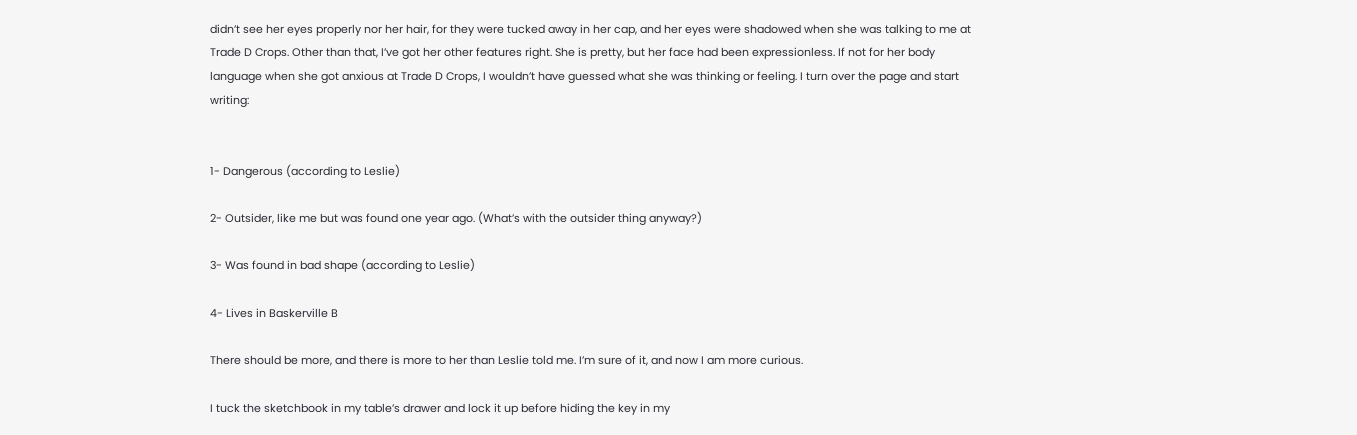didn’t see her eyes properly nor her hair, for they were tucked away in her cap, and her eyes were shadowed when she was talking to me at Trade D Crops. Other than that, I’ve got her other features right. She is pretty, but her face had been expressionless. If not for her body language when she got anxious at Trade D Crops, I wouldn’t have guessed what she was thinking or feeling. I turn over the page and start writing:


1- Dangerous (according to Leslie)

2- Outsider, like me but was found one year ago. (What’s with the outsider thing anyway?)

3- Was found in bad shape (according to Leslie)

4- Lives in Baskerville B

There should be more, and there is more to her than Leslie told me. I’m sure of it, and now I am more curious.

I tuck the sketchbook in my table’s drawer and lock it up before hiding the key in my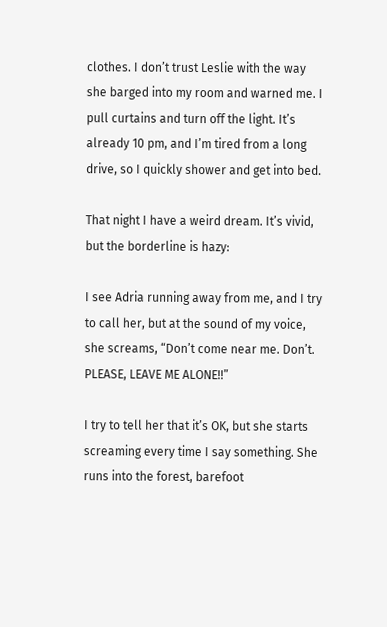clothes. I don’t trust Leslie with the way she barged into my room and warned me. I pull curtains and turn off the light. It’s already 10 pm, and I’m tired from a long drive, so I quickly shower and get into bed.

That night I have a weird dream. It’s vivid, but the borderline is hazy:

I see Adria running away from me, and I try to call her, but at the sound of my voice, she screams, “Don’t come near me. Don’t. PLEASE, LEAVE ME ALONE!!”

I try to tell her that it’s OK, but she starts screaming every time I say something. She runs into the forest, barefoot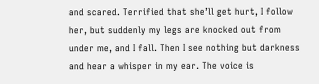and scared. Terrified that she’ll get hurt, I follow her, but suddenly my legs are knocked out from under me, and I fall. Then I see nothing but darkness and hear a whisper in my ear. The voice is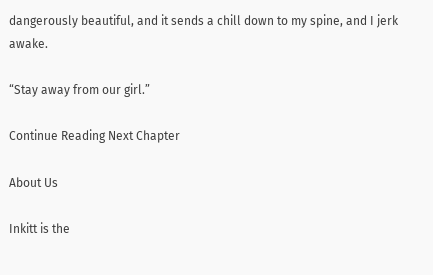dangerously beautiful, and it sends a chill down to my spine, and I jerk awake.

“Stay away from our girl.”

Continue Reading Next Chapter

About Us

Inkitt is the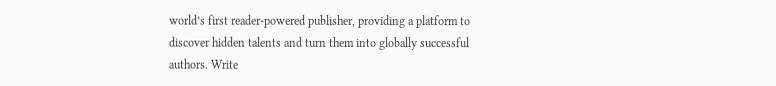world’s first reader-powered publisher, providing a platform to discover hidden talents and turn them into globally successful authors. Write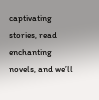captivating stories, read enchanting novels, and we’ll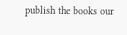publish the books our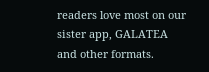readers love most on our sister app, GALATEA and other formats.